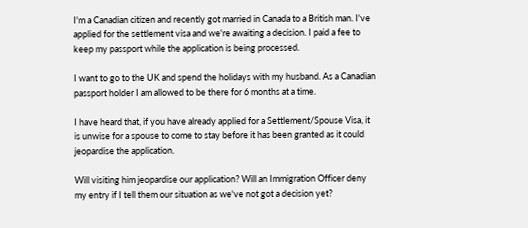I'm a Canadian citizen and recently got married in Canada to a British man. I've applied for the settlement visa and we're awaiting a decision. I paid a fee to keep my passport while the application is being processed.

I want to go to the UK and spend the holidays with my husband. As a Canadian passport holder I am allowed to be there for 6 months at a time.

I have heard that, if you have already applied for a Settlement/Spouse Visa, it is unwise for a spouse to come to stay before it has been granted as it could jeopardise the application.

Will visiting him jeopardise our application? Will an Immigration Officer deny my entry if I tell them our situation as we've not got a decision yet?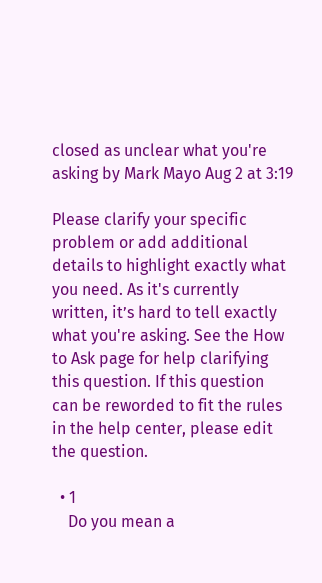closed as unclear what you're asking by Mark Mayo Aug 2 at 3:19

Please clarify your specific problem or add additional details to highlight exactly what you need. As it's currently written, it’s hard to tell exactly what you're asking. See the How to Ask page for help clarifying this question. If this question can be reworded to fit the rules in the help center, please edit the question.

  • 1
    Do you mean a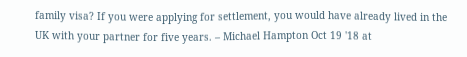family visa? If you were applying for settlement, you would have already lived in the UK with your partner for five years. – Michael Hampton Oct 19 '18 at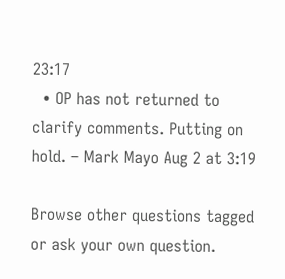23:17
  • OP has not returned to clarify comments. Putting on hold. – Mark Mayo Aug 2 at 3:19

Browse other questions tagged or ask your own question.